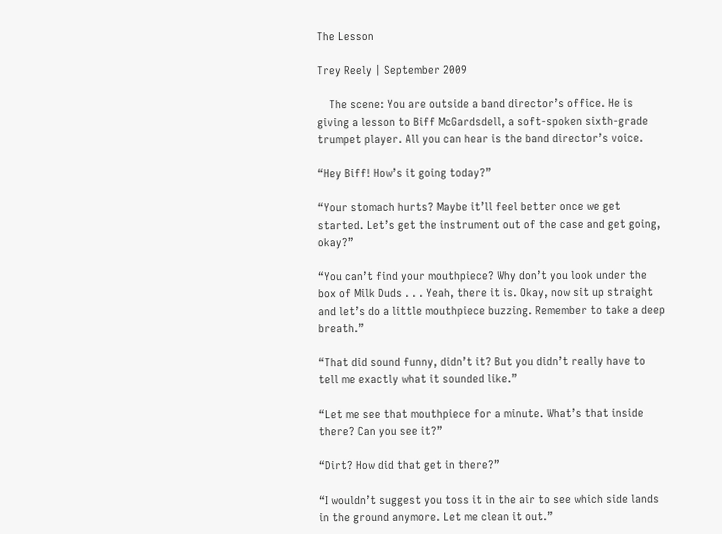The Lesson

Trey Reely | September 2009

    The scene: You are outside a band director’s office. He is giving a lesson to Biff McGardsdell, a soft-spoken sixth-grade trumpet player. All you can hear is the band director’s voice.

“Hey Biff! How’s it going today?”

“Your stomach hurts? Maybe it’ll feel better once we get started. Let’s get the instrument out of the case and get going, okay?”

“You can’t find your mouthpiece? Why don’t you look under the box of Milk Duds . . . Yeah, there it is. Okay, now sit up straight and let’s do a little mouthpiece buzzing. Remember to take a deep breath.”

“That did sound funny, didn’t it? But you didn’t really have to tell me exactly what it sounded like.”

“Let me see that mouthpiece for a minute. What’s that inside there? Can you see it?”

“Dirt? How did that get in there?”

“I wouldn’t suggest you toss it in the air to see which side lands in the ground anymore. Let me clean it out.”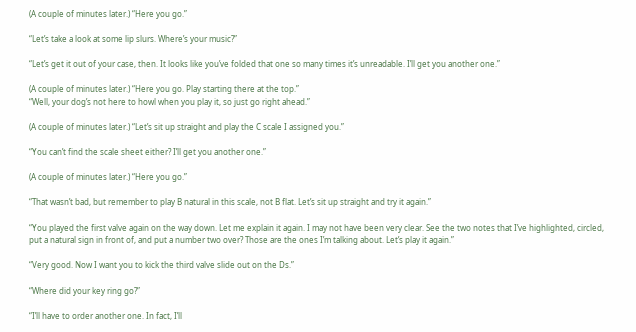(A couple of minutes later.) “Here you go.”

“Let’s take a look at some lip slurs. Where’s your music?”

“Let’s get it out of your case, then. It looks like you’ve folded that one so many times it’s unreadable. I’ll get you another one.”

(A couple of minutes later.) “Here you go. Play starting there at the top.”
“Well, your dog’s not here to howl when you play it, so just go right ahead.”

(A couple of minutes later.) “Let’s sit up straight and play the C scale I assigned you.”

“You can’t find the scale sheet either? I’ll get you another one.”

(A couple of minutes later.) “Here you go.”

“That wasn’t bad, but remember to play B natural in this scale, not B flat. Let’s sit up straight and try it again.”

“You played the first valve again on the way down. Let me explain it again. I may not have been very clear. See the two notes that I’ve highlighted, circled, put a natural sign in front of, and put a number two over? Those are the ones I’m talking about. Let’s play it again.”

“Very good. Now I want you to kick the third valve slide out on the Ds.”

“Where did your key ring go?”

“I’ll have to order another one. In fact, I’ll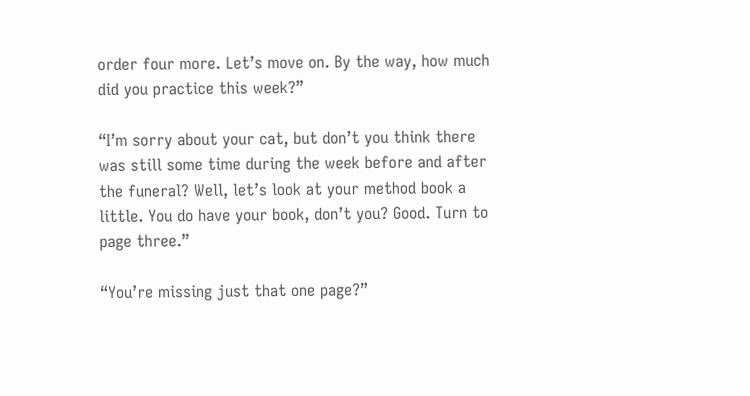order four more. Let’s move on. By the way, how much did you practice this week?”

“I’m sorry about your cat, but don’t you think there was still some time during the week before and after the funeral? Well, let’s look at your method book a little. You do have your book, don’t you? Good. Turn to page three.”

“You’re missing just that one page?”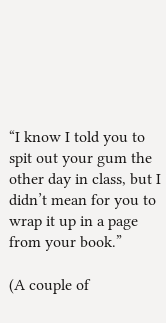“I know I told you to spit out your gum the other day in class, but I didn’t mean for you to wrap it up in a page from your book.”

(A couple of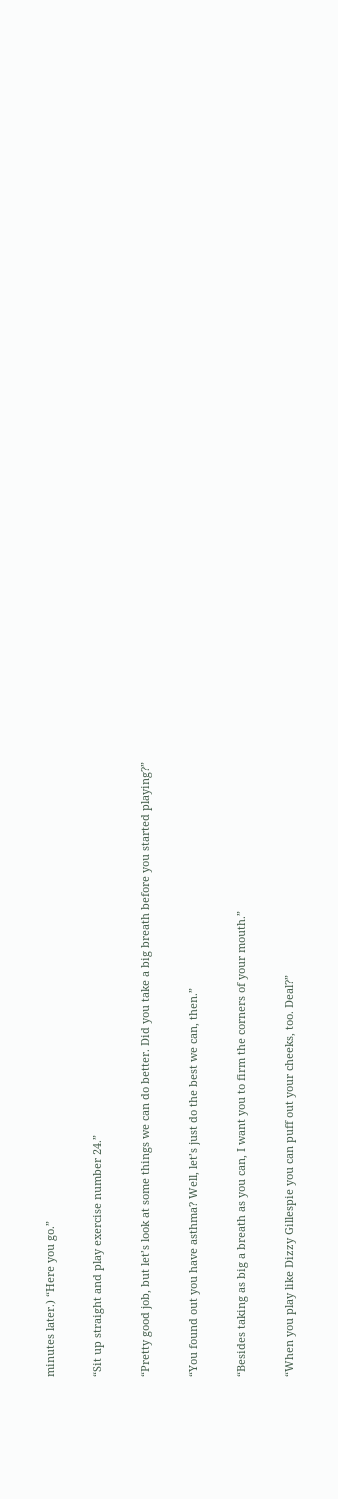minutes later.) “Here you go.”

“Sit up straight and play exercise number 24.”

“Pretty good job, but let’s look at some things we can do better. Did you take a big breath before you started playing?”

“You found out you have asthma? Well, let’s just do the best we can, then.”

“Besides taking as big a breath as you can, I want you to firm the corners of your mouth.”

“When you play like Dizzy Gillespie you can puff out your cheeks, too. Deal?”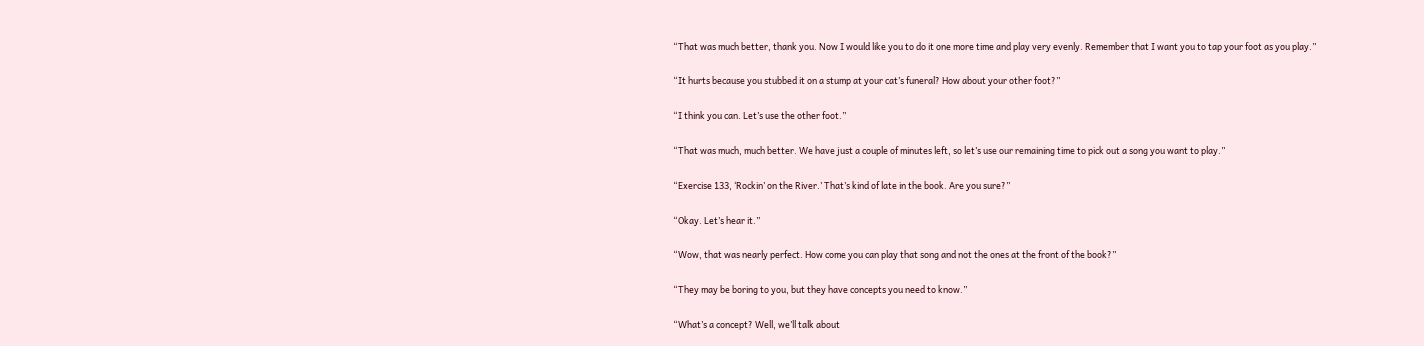“That was much better, thank you. Now I would like you to do it one more time and play very evenly. Remember that I want you to tap your foot as you play.”

“It hurts because you stubbed it on a stump at your cat’s funeral? How about your other foot?”

“I think you can. Let’s use the other foot.”

“That was much, much better. We have just a couple of minutes left, so let’s use our remaining time to pick out a song you want to play.”

“Exercise 133, ‘Rockin’ on the River.’ That’s kind of late in the book. Are you sure?”

“Okay. Let’s hear it.”

“Wow, that was nearly perfect. How come you can play that song and not the ones at the front of the book?”

“They may be boring to you, but they have concepts you need to know.”

“What’s a concept? Well, we’ll talk about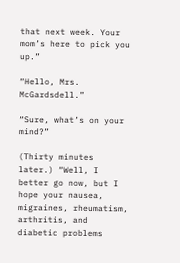that next week. Your mom’s here to pick you up.”

“Hello, Mrs. McGardsdell.”

“Sure, what’s on your mind?”

(Thirty minutes later.) “Well, I better go now, but I hope your nausea, migraines, rheumatism, arthritis, and diabetic problems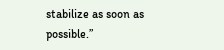stabilize as soon as possible.”